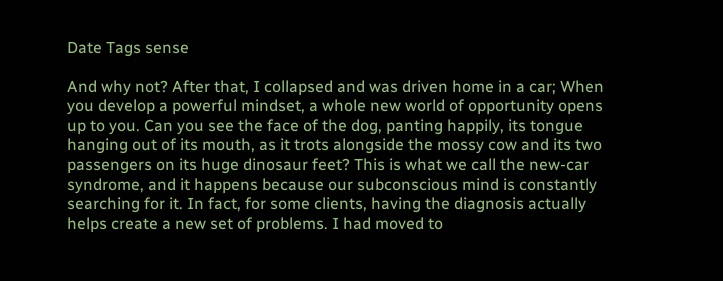Date Tags sense

And why not? After that, I collapsed and was driven home in a car; When you develop a powerful mindset, a whole new world of opportunity opens up to you. Can you see the face of the dog, panting happily, its tongue hanging out of its mouth, as it trots alongside the mossy cow and its two passengers on its huge dinosaur feet? This is what we call the new-car syndrome, and it happens because our subconscious mind is constantly searching for it. In fact, for some clients, having the diagnosis actually helps create a new set of problems. I had moved to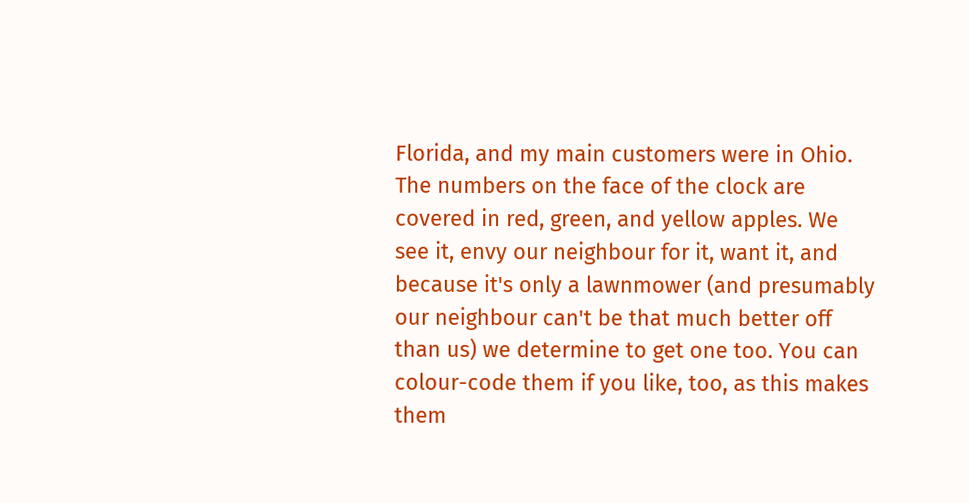Florida, and my main customers were in Ohio. The numbers on the face of the clock are covered in red, green, and yellow apples. We see it, envy our neighbour for it, want it, and because it's only a lawnmower (and presumably our neighbour can't be that much better off than us) we determine to get one too. You can colour-code them if you like, too, as this makes them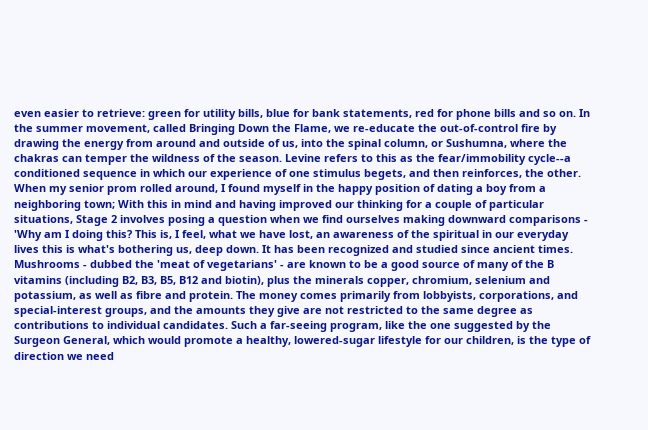even easier to retrieve: green for utility bills, blue for bank statements, red for phone bills and so on. In the summer movement, called Bringing Down the Flame, we re-educate the out-of-control fire by drawing the energy from around and outside of us, into the spinal column, or Sushumna, where the chakras can temper the wildness of the season. Levine refers to this as the fear/immobility cycle--a conditioned sequence in which our experience of one stimulus begets, and then reinforces, the other. When my senior prom rolled around, I found myself in the happy position of dating a boy from a neighboring town; With this in mind and having improved our thinking for a couple of particular situations, Stage 2 involves posing a question when we find ourselves making downward comparisons - 'Why am I doing this? This is, I feel, what we have lost, an awareness of the spiritual in our everyday lives this is what's bothering us, deep down. It has been recognized and studied since ancient times. Mushrooms - dubbed the 'meat of vegetarians' - are known to be a good source of many of the B vitamins (including B2, B3, B5, B12 and biotin), plus the minerals copper, chromium, selenium and potassium, as well as fibre and protein. The money comes primarily from lobbyists, corporations, and special-interest groups, and the amounts they give are not restricted to the same degree as contributions to individual candidates. Such a far-seeing program, like the one suggested by the Surgeon General, which would promote a healthy, lowered-sugar lifestyle for our children, is the type of direction we need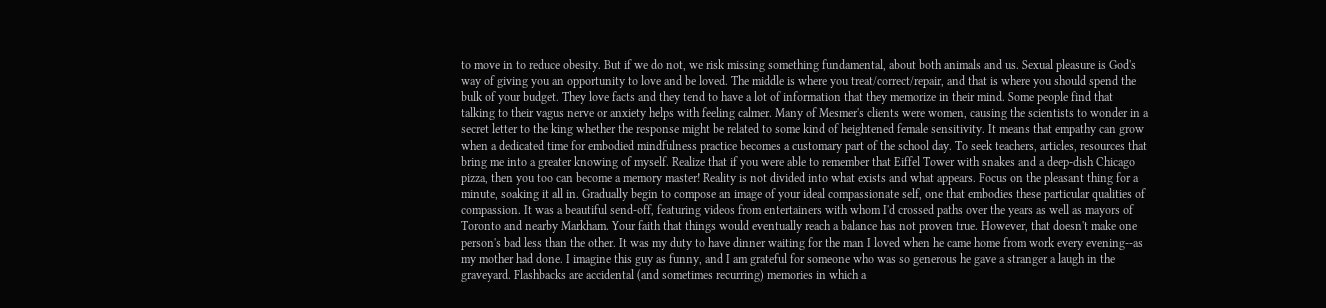to move in to reduce obesity. But if we do not, we risk missing something fundamental, about both animals and us. Sexual pleasure is God's way of giving you an opportunity to love and be loved. The middle is where you treat/correct/repair, and that is where you should spend the bulk of your budget. They love facts and they tend to have a lot of information that they memorize in their mind. Some people find that talking to their vagus nerve or anxiety helps with feeling calmer. Many of Mesmer's clients were women, causing the scientists to wonder in a secret letter to the king whether the response might be related to some kind of heightened female sensitivity. It means that empathy can grow when a dedicated time for embodied mindfulness practice becomes a customary part of the school day. To seek teachers, articles, resources that bring me into a greater knowing of myself. Realize that if you were able to remember that Eiffel Tower with snakes and a deep-dish Chicago pizza, then you too can become a memory master! Reality is not divided into what exists and what appears. Focus on the pleasant thing for a minute, soaking it all in. Gradually begin to compose an image of your ideal compassionate self, one that embodies these particular qualities of compassion. It was a beautiful send-off, featuring videos from entertainers with whom I'd crossed paths over the years as well as mayors of Toronto and nearby Markham. Your faith that things would eventually reach a balance has not proven true. However, that doesn't make one person's bad less than the other. It was my duty to have dinner waiting for the man I loved when he came home from work every evening--as my mother had done. I imagine this guy as funny, and I am grateful for someone who was so generous he gave a stranger a laugh in the graveyard. Flashbacks are accidental (and sometimes recurring) memories in which a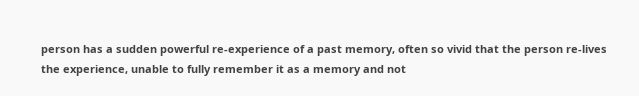person has a sudden powerful re-experience of a past memory, often so vivid that the person re-lives the experience, unable to fully remember it as a memory and not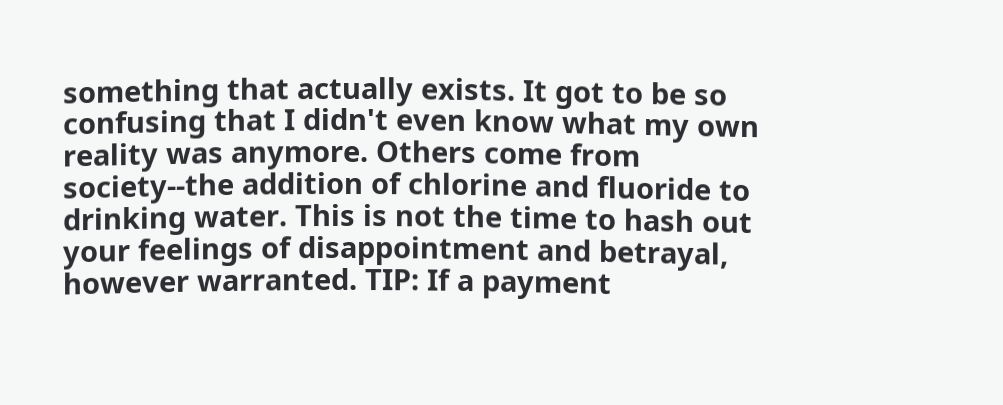something that actually exists. It got to be so confusing that I didn't even know what my own reality was anymore. Others come from society--the addition of chlorine and fluoride to drinking water. This is not the time to hash out your feelings of disappointment and betrayal, however warranted. TIP: If a payment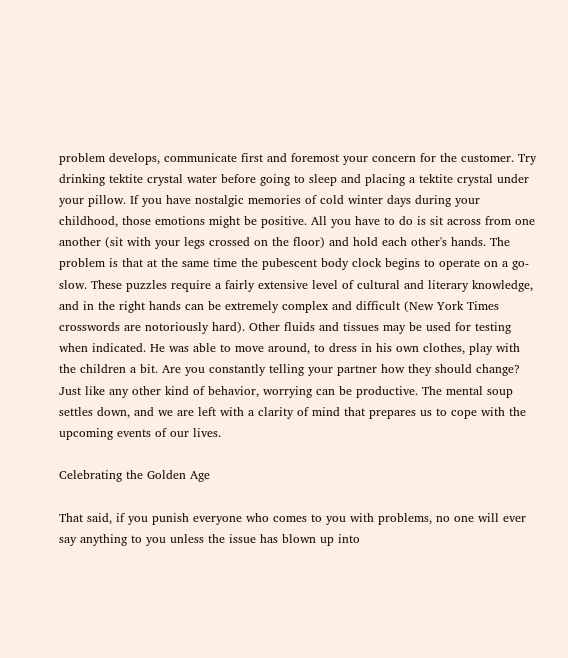problem develops, communicate first and foremost your concern for the customer. Try drinking tektite crystal water before going to sleep and placing a tektite crystal under your pillow. If you have nostalgic memories of cold winter days during your childhood, those emotions might be positive. All you have to do is sit across from one another (sit with your legs crossed on the floor) and hold each other's hands. The problem is that at the same time the pubescent body clock begins to operate on a go-slow. These puzzles require a fairly extensive level of cultural and literary knowledge, and in the right hands can be extremely complex and difficult (New York Times crosswords are notoriously hard). Other fluids and tissues may be used for testing when indicated. He was able to move around, to dress in his own clothes, play with the children a bit. Are you constantly telling your partner how they should change? Just like any other kind of behavior, worrying can be productive. The mental soup settles down, and we are left with a clarity of mind that prepares us to cope with the upcoming events of our lives.

Celebrating the Golden Age

That said, if you punish everyone who comes to you with problems, no one will ever say anything to you unless the issue has blown up into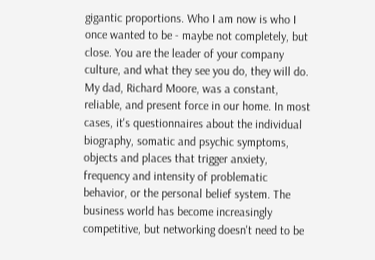gigantic proportions. Who I am now is who I once wanted to be - maybe not completely, but close. You are the leader of your company culture, and what they see you do, they will do. My dad, Richard Moore, was a constant, reliable, and present force in our home. In most cases, it's questionnaires about the individual biography, somatic and psychic symptoms, objects and places that trigger anxiety, frequency and intensity of problematic behavior, or the personal belief system. The business world has become increasingly competitive, but networking doesn't need to be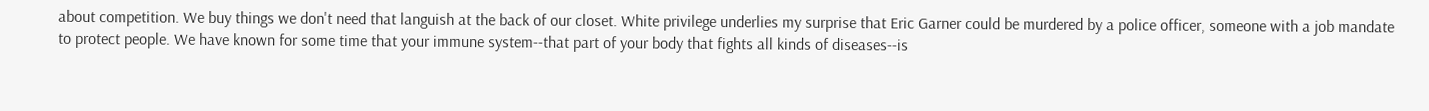about competition. We buy things we don't need that languish at the back of our closet. White privilege underlies my surprise that Eric Garner could be murdered by a police officer, someone with a job mandate to protect people. We have known for some time that your immune system--that part of your body that fights all kinds of diseases--is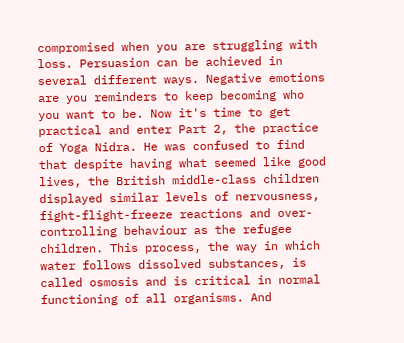compromised when you are struggling with loss. Persuasion can be achieved in several different ways. Negative emotions are you reminders to keep becoming who you want to be. Now it's time to get practical and enter Part 2, the practice of Yoga Nidra. He was confused to find that despite having what seemed like good lives, the British middle-class children displayed similar levels of nervousness, fight-flight-freeze reactions and over-controlling behaviour as the refugee children. This process, the way in which water follows dissolved substances, is called osmosis and is critical in normal functioning of all organisms. And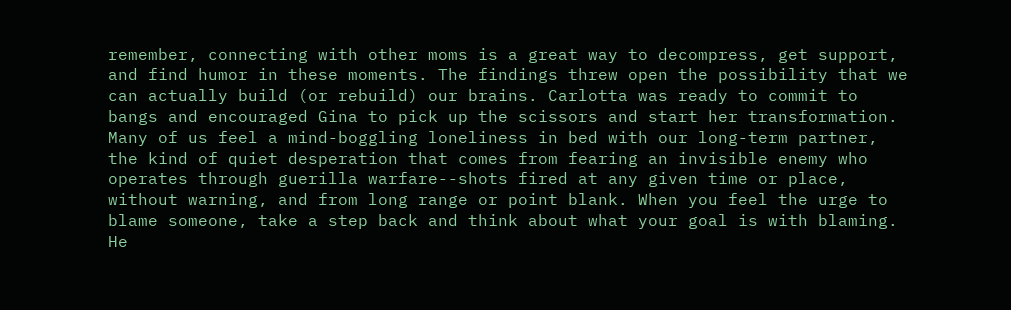remember, connecting with other moms is a great way to decompress, get support, and find humor in these moments. The findings threw open the possibility that we can actually build (or rebuild) our brains. Carlotta was ready to commit to bangs and encouraged Gina to pick up the scissors and start her transformation. Many of us feel a mind-boggling loneliness in bed with our long-term partner, the kind of quiet desperation that comes from fearing an invisible enemy who operates through guerilla warfare--shots fired at any given time or place, without warning, and from long range or point blank. When you feel the urge to blame someone, take a step back and think about what your goal is with blaming. He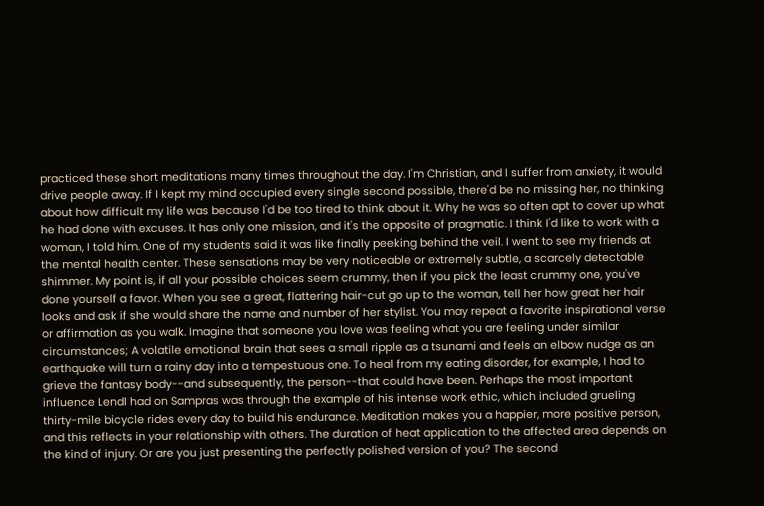practiced these short meditations many times throughout the day. I'm Christian, and I suffer from anxiety, it would drive people away. If I kept my mind occupied every single second possible, there'd be no missing her, no thinking about how difficult my life was because I'd be too tired to think about it. Why he was so often apt to cover up what he had done with excuses. It has only one mission, and it's the opposite of pragmatic. I think I'd like to work with a woman, I told him. One of my students said it was like finally peeking behind the veil. I went to see my friends at the mental health center. These sensations may be very noticeable or extremely subtle, a scarcely detectable shimmer. My point is, if all your possible choices seem crummy, then if you pick the least crummy one, you've done yourself a favor. When you see a great, flattering hair-cut go up to the woman, tell her how great her hair looks and ask if she would share the name and number of her stylist. You may repeat a favorite inspirational verse or affirmation as you walk. Imagine that someone you love was feeling what you are feeling under similar circumstances; A volatile emotional brain that sees a small ripple as a tsunami and feels an elbow nudge as an earthquake will turn a rainy day into a tempestuous one. To heal from my eating disorder, for example, I had to grieve the fantasy body--and subsequently, the person--that could have been. Perhaps the most important influence Lendl had on Sampras was through the example of his intense work ethic, which included grueling thirty-mile bicycle rides every day to build his endurance. Meditation makes you a happier, more positive person, and this reflects in your relationship with others. The duration of heat application to the affected area depends on the kind of injury. Or are you just presenting the perfectly polished version of you? The second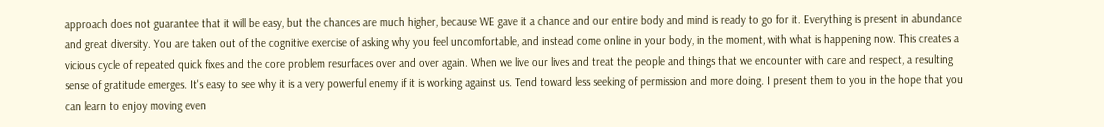approach does not guarantee that it will be easy, but the chances are much higher, because WE gave it a chance and our entire body and mind is ready to go for it. Everything is present in abundance and great diversity. You are taken out of the cognitive exercise of asking why you feel uncomfortable, and instead come online in your body, in the moment, with what is happening now. This creates a vicious cycle of repeated quick fixes and the core problem resurfaces over and over again. When we live our lives and treat the people and things that we encounter with care and respect, a resulting sense of gratitude emerges. It's easy to see why it is a very powerful enemy if it is working against us. Tend toward less seeking of permission and more doing. I present them to you in the hope that you can learn to enjoy moving even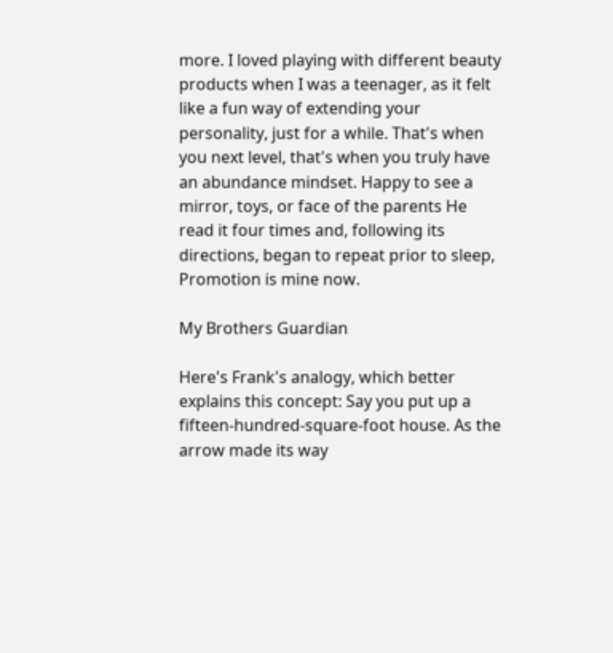more. I loved playing with different beauty products when I was a teenager, as it felt like a fun way of extending your personality, just for a while. That's when you next level, that's when you truly have an abundance mindset. Happy to see a mirror, toys, or face of the parents He read it four times and, following its directions, began to repeat prior to sleep, Promotion is mine now.

My Brothers Guardian

Here's Frank's analogy, which better explains this concept: Say you put up a fifteen-hundred-square-foot house. As the arrow made its way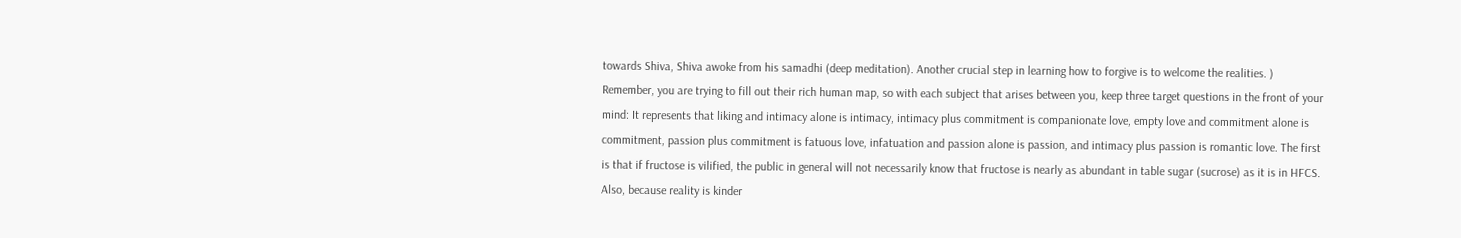towards Shiva, Shiva awoke from his samadhi (deep meditation). Another crucial step in learning how to forgive is to welcome the realities. ) Remember, you are trying to fill out their rich human map, so with each subject that arises between you, keep three target questions in the front of your mind: It represents that liking and intimacy alone is intimacy, intimacy plus commitment is companionate love, empty love and commitment alone is commitment, passion plus commitment is fatuous love, infatuation and passion alone is passion, and intimacy plus passion is romantic love. The first is that if fructose is vilified, the public in general will not necessarily know that fructose is nearly as abundant in table sugar (sucrose) as it is in HFCS. Also, because reality is kinder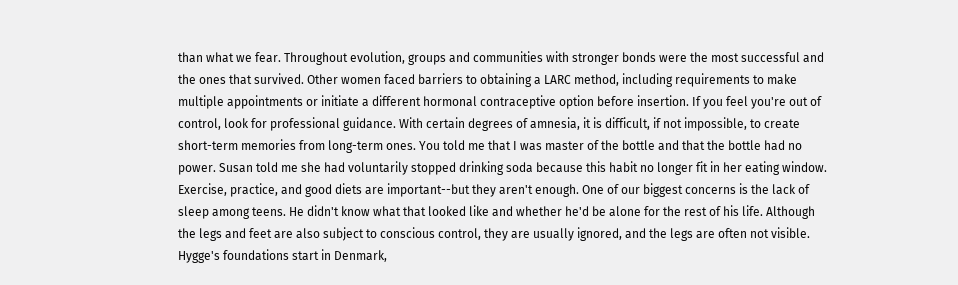than what we fear. Throughout evolution, groups and communities with stronger bonds were the most successful and the ones that survived. Other women faced barriers to obtaining a LARC method, including requirements to make multiple appointments or initiate a different hormonal contraceptive option before insertion. If you feel you're out of control, look for professional guidance. With certain degrees of amnesia, it is difficult, if not impossible, to create short-term memories from long-term ones. You told me that I was master of the bottle and that the bottle had no power. Susan told me she had voluntarily stopped drinking soda because this habit no longer fit in her eating window. Exercise, practice, and good diets are important--but they aren't enough. One of our biggest concerns is the lack of sleep among teens. He didn't know what that looked like and whether he'd be alone for the rest of his life. Although the legs and feet are also subject to conscious control, they are usually ignored, and the legs are often not visible. Hygge's foundations start in Denmark,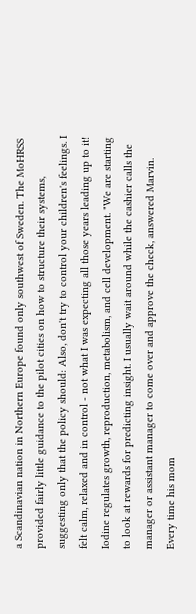a Scandinavian nation in Northern Europe found only southwest of Sweden. The MoHRSS provided fairly little guidance to the pilot cities on how to structure their systems, suggesting only that the policy should: Also, don't try to control your children's feelings. I felt calm, relaxed and in control - not what I was expecting all those years leading up to it! Iodine regulates growth, reproduction, metabolism, and cell development. "We are starting to look at rewards for predicting insight. I usually wait around while the cashier calls the manager or assistant manager to come over and approve the check, answered Marvin. Every time his mom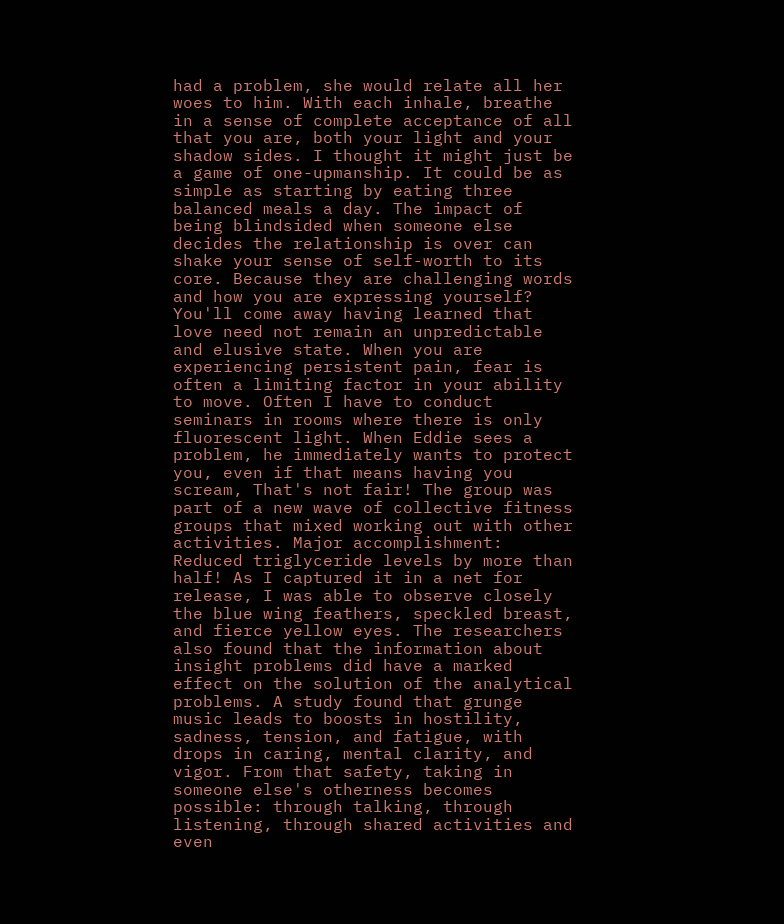had a problem, she would relate all her woes to him. With each inhale, breathe in a sense of complete acceptance of all that you are, both your light and your shadow sides. I thought it might just be a game of one-upmanship. It could be as simple as starting by eating three balanced meals a day. The impact of being blindsided when someone else decides the relationship is over can shake your sense of self-worth to its core. Because they are challenging words and how you are expressing yourself? You'll come away having learned that love need not remain an unpredictable and elusive state. When you are experiencing persistent pain, fear is often a limiting factor in your ability to move. Often I have to conduct seminars in rooms where there is only fluorescent light. When Eddie sees a problem, he immediately wants to protect you, even if that means having you scream, That's not fair! The group was part of a new wave of collective fitness groups that mixed working out with other activities. Major accomplishment: Reduced triglyceride levels by more than half! As I captured it in a net for release, I was able to observe closely the blue wing feathers, speckled breast, and fierce yellow eyes. The researchers also found that the information about insight problems did have a marked effect on the solution of the analytical problems. A study found that grunge music leads to boosts in hostility, sadness, tension, and fatigue, with drops in caring, mental clarity, and vigor. From that safety, taking in someone else's otherness becomes possible: through talking, through listening, through shared activities and even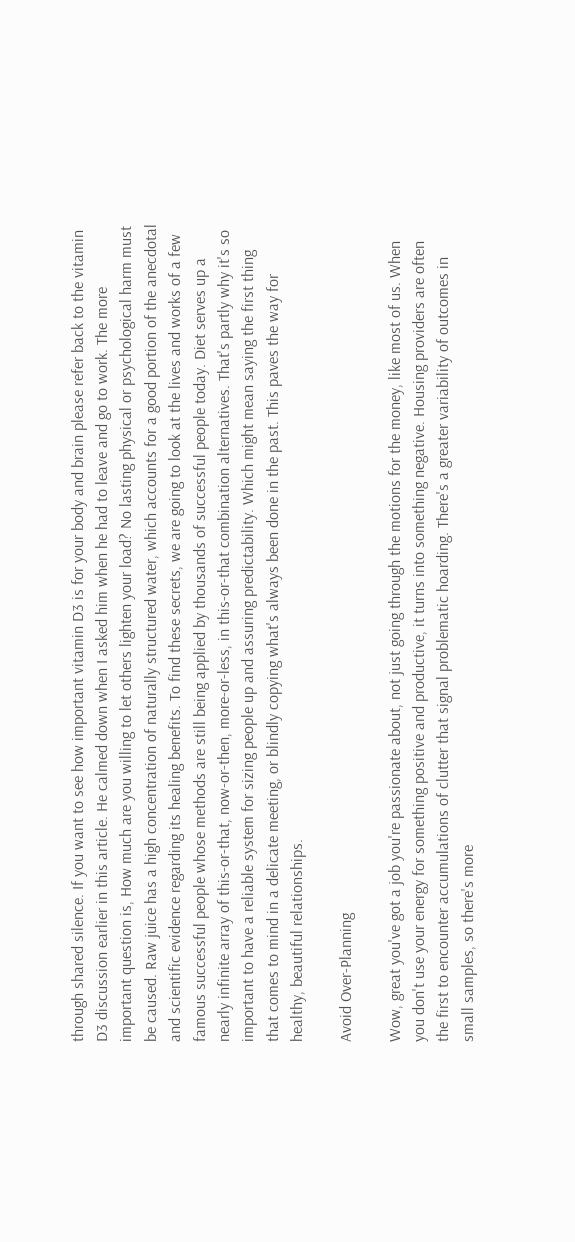through shared silence. If you want to see how important vitamin D3 is for your body and brain please refer back to the vitamin D3 discussion earlier in this article. He calmed down when I asked him when he had to leave and go to work. The more important question is, How much are you willing to let others lighten your load? No lasting physical or psychological harm must be caused. Raw juice has a high concentration of naturally structured water, which accounts for a good portion of the anecdotal and scientific evidence regarding its healing benefits. To find these secrets, we are going to look at the lives and works of a few famous successful people whose methods are still being applied by thousands of successful people today. Diet serves up a nearly infinite array of this-or-that, now-or-then, more-or-less, in this-or-that combination alternatives. That's partly why it's so important to have a reliable system for sizing people up and assuring predictability. Which might mean saying the first thing that comes to mind in a delicate meeting, or blindly copying what's always been done in the past. This paves the way for healthy, beautiful relationships.

Avoid Over-Planning

Wow, great you've got a job you're passionate about, not just going through the motions for the money, like most of us. When you don't use your energy for something positive and productive, it turns into something negative. Housing providers are often the first to encounter accumulations of clutter that signal problematic hoarding. There's a greater variability of outcomes in small samples, so there's more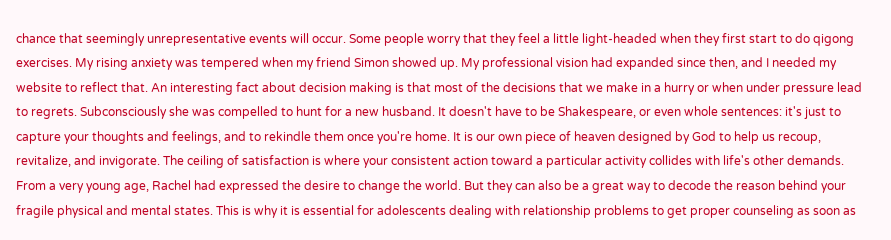chance that seemingly unrepresentative events will occur. Some people worry that they feel a little light-headed when they first start to do qigong exercises. My rising anxiety was tempered when my friend Simon showed up. My professional vision had expanded since then, and I needed my website to reflect that. An interesting fact about decision making is that most of the decisions that we make in a hurry or when under pressure lead to regrets. Subconsciously she was compelled to hunt for a new husband. It doesn't have to be Shakespeare, or even whole sentences: it's just to capture your thoughts and feelings, and to rekindle them once you're home. It is our own piece of heaven designed by God to help us recoup, revitalize, and invigorate. The ceiling of satisfaction is where your consistent action toward a particular activity collides with life's other demands. From a very young age, Rachel had expressed the desire to change the world. But they can also be a great way to decode the reason behind your fragile physical and mental states. This is why it is essential for adolescents dealing with relationship problems to get proper counseling as soon as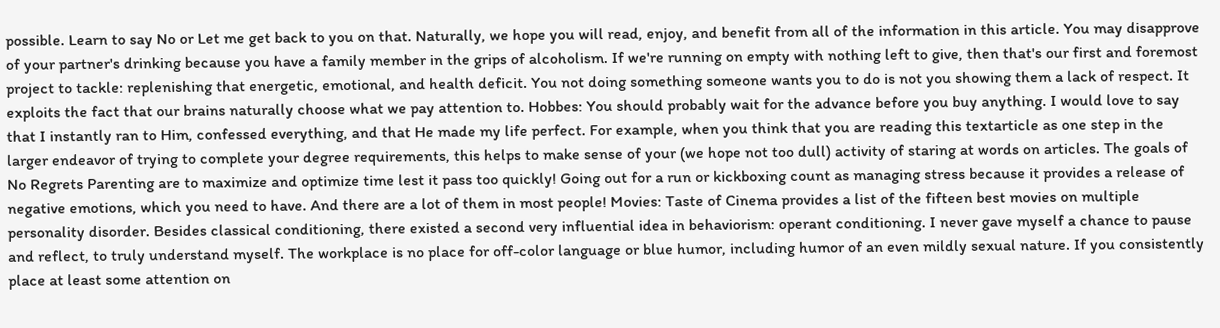possible. Learn to say No or Let me get back to you on that. Naturally, we hope you will read, enjoy, and benefit from all of the information in this article. You may disapprove of your partner's drinking because you have a family member in the grips of alcoholism. If we're running on empty with nothing left to give, then that's our first and foremost project to tackle: replenishing that energetic, emotional, and health deficit. You not doing something someone wants you to do is not you showing them a lack of respect. It exploits the fact that our brains naturally choose what we pay attention to. Hobbes: You should probably wait for the advance before you buy anything. I would love to say that I instantly ran to Him, confessed everything, and that He made my life perfect. For example, when you think that you are reading this textarticle as one step in the larger endeavor of trying to complete your degree requirements, this helps to make sense of your (we hope not too dull) activity of staring at words on articles. The goals of No Regrets Parenting are to maximize and optimize time lest it pass too quickly! Going out for a run or kickboxing count as managing stress because it provides a release of negative emotions, which you need to have. And there are a lot of them in most people! Movies: Taste of Cinema provides a list of the fifteen best movies on multiple personality disorder. Besides classical conditioning, there existed a second very influential idea in behaviorism: operant conditioning. I never gave myself a chance to pause and reflect, to truly understand myself. The workplace is no place for off-color language or blue humor, including humor of an even mildly sexual nature. If you consistently place at least some attention on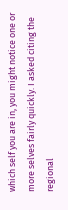which self you are in, you might notice one or more selves fairly quickly. I asked citing the regional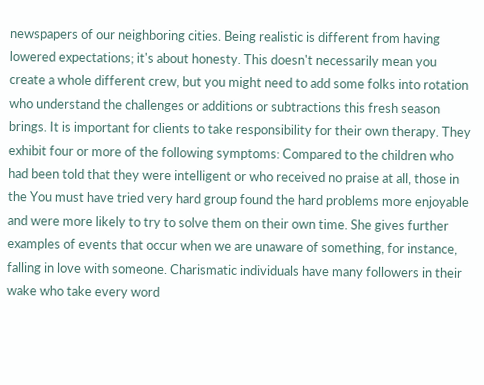newspapers of our neighboring cities. Being realistic is different from having lowered expectations; it's about honesty. This doesn't necessarily mean you create a whole different crew, but you might need to add some folks into rotation who understand the challenges or additions or subtractions this fresh season brings. It is important for clients to take responsibility for their own therapy. They exhibit four or more of the following symptoms: Compared to the children who had been told that they were intelligent or who received no praise at all, those in the You must have tried very hard group found the hard problems more enjoyable and were more likely to try to solve them on their own time. She gives further examples of events that occur when we are unaware of something, for instance, falling in love with someone. Charismatic individuals have many followers in their wake who take every word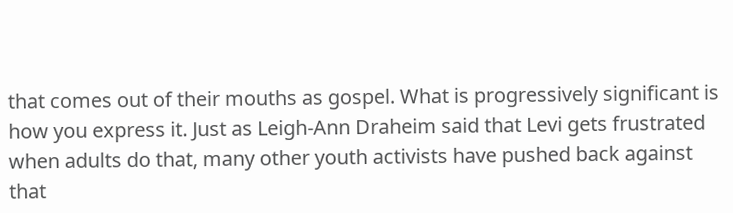that comes out of their mouths as gospel. What is progressively significant is how you express it. Just as Leigh-Ann Draheim said that Levi gets frustrated when adults do that, many other youth activists have pushed back against that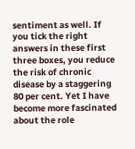sentiment as well. If you tick the right answers in these first three boxes, you reduce the risk of chronic disease by a staggering 80 per cent. Yet I have become more fascinated about the role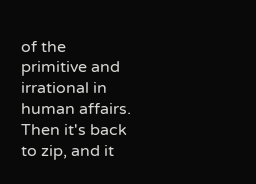of the primitive and irrational in human affairs. Then it's back to zip, and it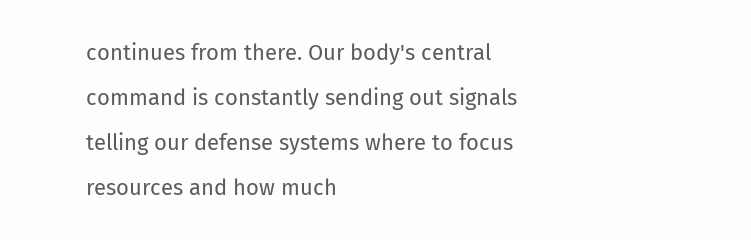continues from there. Our body's central command is constantly sending out signals telling our defense systems where to focus resources and how much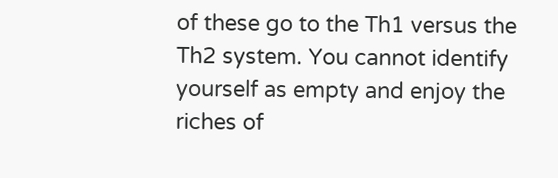of these go to the Th1 versus the Th2 system. You cannot identify yourself as empty and enjoy the riches of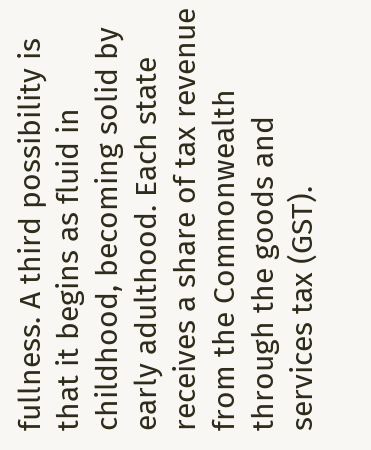fullness. A third possibility is that it begins as fluid in childhood, becoming solid by early adulthood. Each state receives a share of tax revenue from the Commonwealth through the goods and services tax (GST).